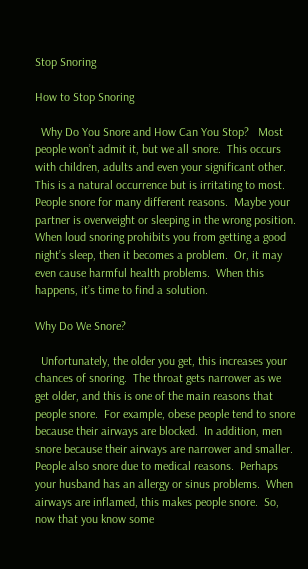Stop Snoring

How to Stop Snoring

  Why Do You Snore and How Can You Stop?   Most people won’t admit it, but we all snore.  This occurs with children, adults and even your significant other.  This is a natural occurrence but is irritating to most.  People snore for many different reasons.  Maybe your partner is overweight or sleeping in the wrong position.  When loud snoring prohibits you from getting a good night’s sleep, then it becomes a problem.  Or, it may even cause harmful health problems.  When this happens, it’s time to find a solution.

Why Do We Snore?

  Unfortunately, the older you get, this increases your chances of snoring.  The throat gets narrower as we get older, and this is one of the main reasons that people snore.  For example, obese people tend to snore because their airways are blocked.  In addition, men snore because their airways are narrower and smaller.  People also snore due to medical reasons.  Perhaps your husband has an allergy or sinus problems.  When airways are inflamed, this makes people snore.  So, now that you know some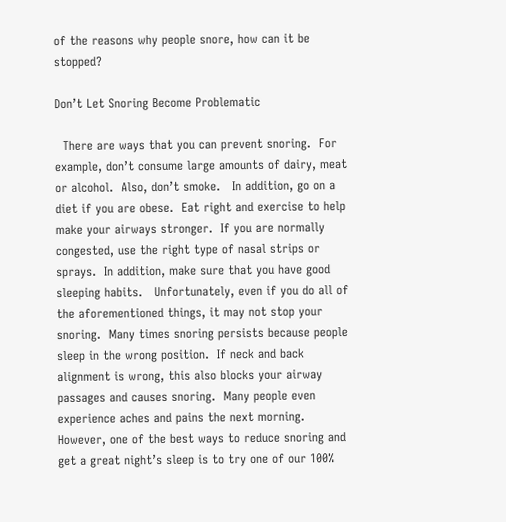of the reasons why people snore, how can it be stopped?

Don’t Let Snoring Become Problematic

  There are ways that you can prevent snoring.  For example, don’t consume large amounts of dairy, meat or alcohol.  Also, don’t smoke.   In addition, go on a diet if you are obese.  Eat right and exercise to help make your airways stronger.  If you are normally congested, use the right type of nasal strips or sprays.  In addition, make sure that you have good sleeping habits.   Unfortunately, even if you do all of the aforementioned things, it may not stop your snoring.  Many times snoring persists because people sleep in the wrong position.  If neck and back alignment is wrong, this also blocks your airway passages and causes snoring.  Many people even experience aches and pains the next morning.  However, one of the best ways to reduce snoring and get a great night’s sleep is to try one of our 100%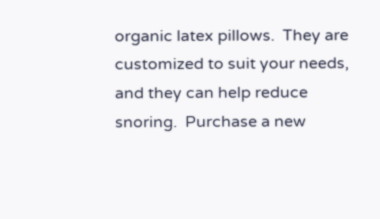organic latex pillows.  They are customized to suit your needs, and they can help reduce snoring.  Purchase a new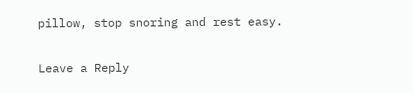pillow, stop snoring and rest easy.

Leave a Reply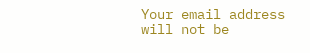Your email address will not be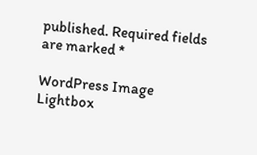published. Required fields are marked *

WordPress Image Lightbox